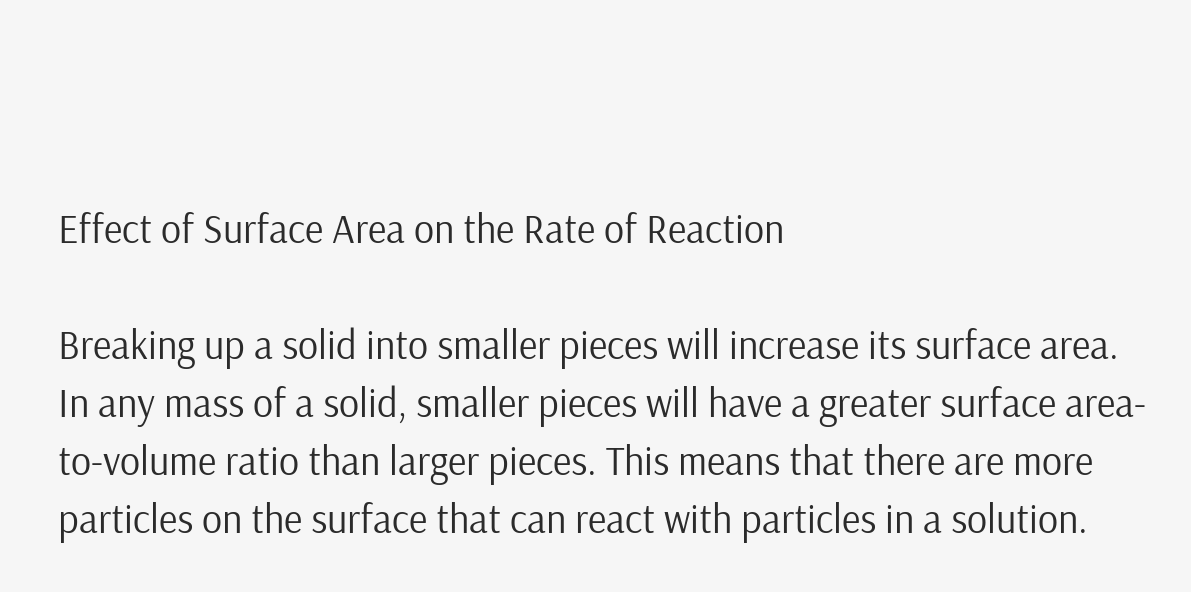Effect of Surface Area on the Rate of Reaction

Breaking up a solid into smaller pieces will increase its surface area. In any mass of a solid, smaller pieces will have a greater surface area-to-volume ratio than larger pieces. This means that there are more particles on the surface that can react with particles in a solution.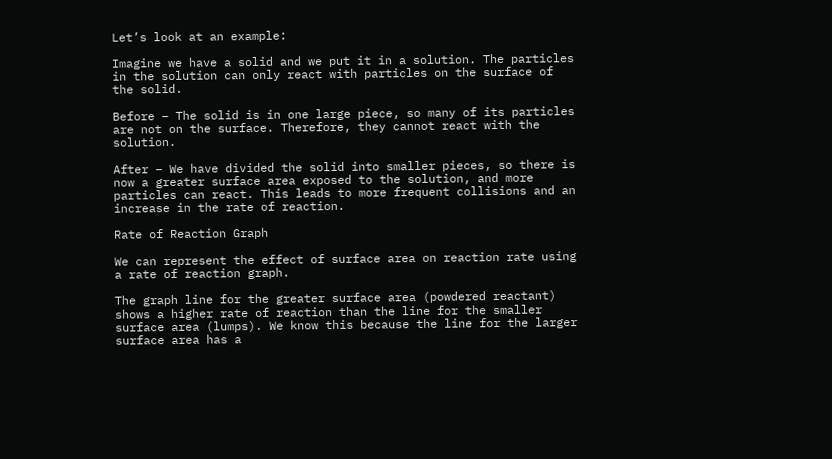Let’s look at an example:

Imagine we have a solid and we put it in a solution. The particles in the solution can only react with particles on the surface of the solid.

Before – The solid is in one large piece, so many of its particles are not on the surface. Therefore, they cannot react with the solution.

After – We have divided the solid into smaller pieces, so there is now a greater surface area exposed to the solution, and more particles can react. This leads to more frequent collisions and an increase in the rate of reaction.

Rate of Reaction Graph

We can represent the effect of surface area on reaction rate using a rate of reaction graph.

The graph line for the greater surface area (powdered reactant) shows a higher rate of reaction than the line for the smaller surface area (lumps). We know this because the line for the larger surface area has a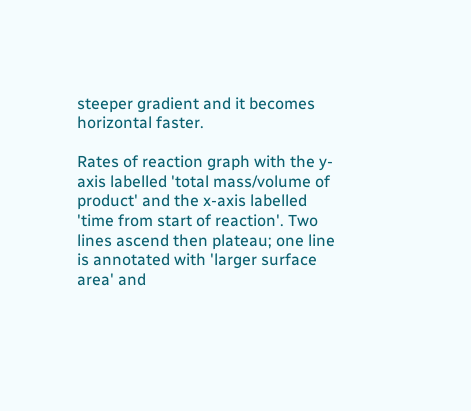steeper gradient and it becomes horizontal faster.

Rates of reaction graph with the y-axis labelled 'total mass/volume of product' and the x-axis labelled 'time from start of reaction'. Two lines ascend then plateau; one line is annotated with 'larger surface area' and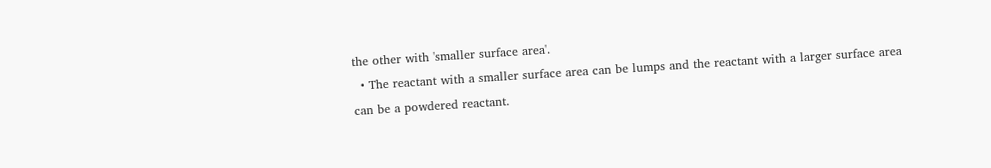the other with 'smaller surface area'.
  • The reactant with a smaller surface area can be lumps and the reactant with a larger surface area can be a powdered reactant.